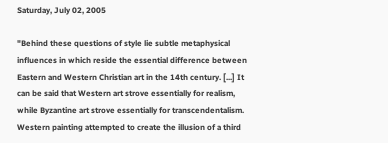Saturday, July 02, 2005

"Behind these questions of style lie subtle metaphysical influences in which reside the essential difference between Eastern and Western Christian art in the 14th century. [...] It can be said that Western art strove essentially for realism, while Byzantine art strove essentially for transcendentalism. Western painting attempted to create the illusion of a third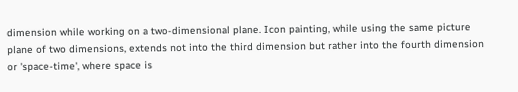dimension while working on a two-dimensional plane. Icon painting, while using the same picture plane of two dimensions, extends not into the third dimension but rather into the fourth dimension or 'space-time', where space is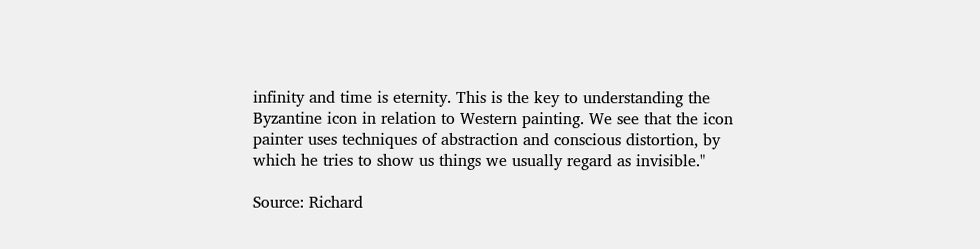infinity and time is eternity. This is the key to understanding the Byzantine icon in relation to Western painting. We see that the icon painter uses techniques of abstraction and conscious distortion, by which he tries to show us things we usually regard as invisible."

Source: Richard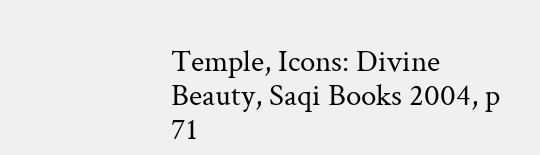Temple, Icons: Divine Beauty, Saqi Books 2004, p 71